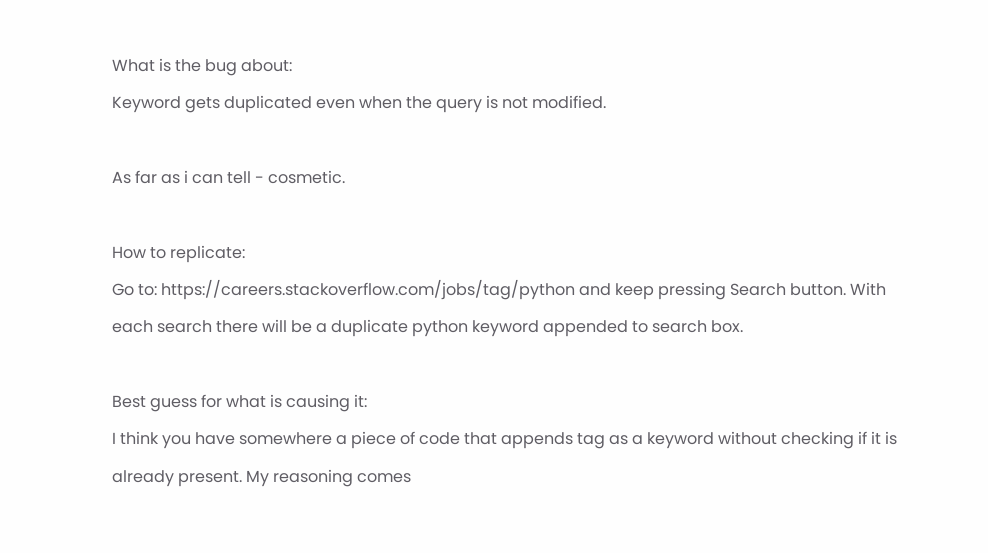What is the bug about:
Keyword gets duplicated even when the query is not modified.

As far as i can tell - cosmetic.

How to replicate:
Go to: https://careers.stackoverflow.com/jobs/tag/python and keep pressing Search button. With each search there will be a duplicate python keyword appended to search box.

Best guess for what is causing it:
I think you have somewhere a piece of code that appends tag as a keyword without checking if it is already present. My reasoning comes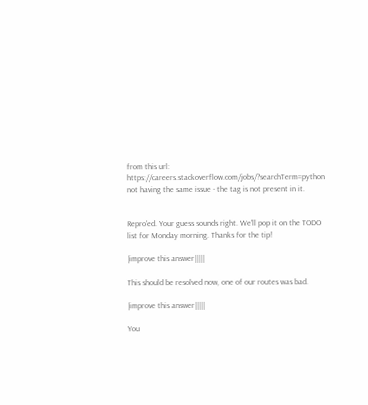from this url: https://careers.stackoverflow.com/jobs/?searchTerm=python not having the same issue - the tag is not present in it.


Repro'ed. Your guess sounds right. We'll pop it on the TODO list for Monday morning. Thanks for the tip!

|improve this answer|||||

This should be resolved now, one of our routes was bad.

|improve this answer|||||

You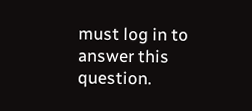must log in to answer this question.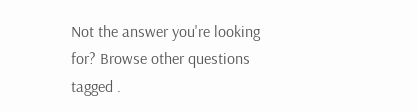Not the answer you're looking for? Browse other questions tagged .